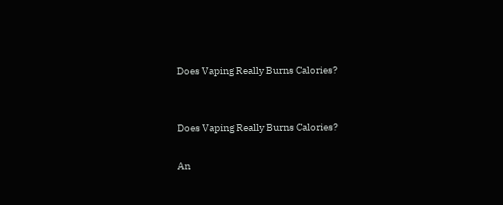Does Vaping Really Burns Calories?


Does Vaping Really Burns Calories?

An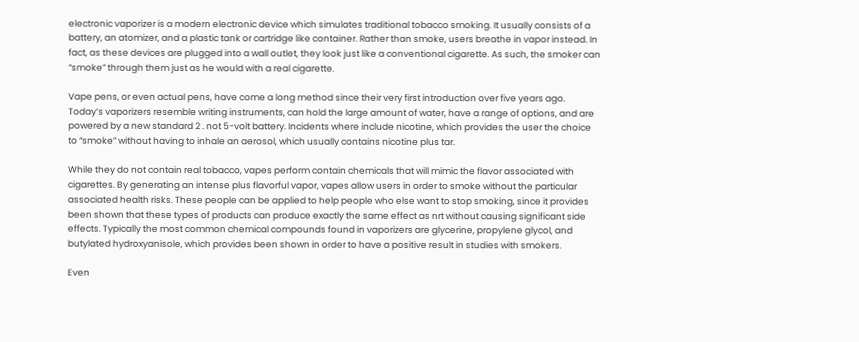electronic vaporizer is a modern electronic device which simulates traditional tobacco smoking. It usually consists of a battery, an atomizer, and a plastic tank or cartridge like container. Rather than smoke, users breathe in vapor instead. In fact, as these devices are plugged into a wall outlet, they look just like a conventional cigarette. As such, the smoker can “smoke” through them just as he would with a real cigarette.

Vape pens, or even actual pens, have come a long method since their very first introduction over five years ago. Today’s vaporizers resemble writing instruments, can hold the large amount of water, have a range of options, and are powered by a new standard 2 . not 5-volt battery. Incidents where include nicotine, which provides the user the choice to “smoke” without having to inhale an aerosol, which usually contains nicotine plus tar.

While they do not contain real tobacco, vapes perform contain chemicals that will mimic the flavor associated with cigarettes. By generating an intense plus flavorful vapor, vapes allow users in order to smoke without the particular associated health risks. These people can be applied to help people who else want to stop smoking, since it provides been shown that these types of products can produce exactly the same effect as nrt without causing significant side effects. Typically the most common chemical compounds found in vaporizers are glycerine, propylene glycol, and butylated hydroxyanisole, which provides been shown in order to have a positive result in studies with smokers.

Even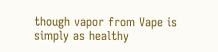though vapor from Vape is simply as healthy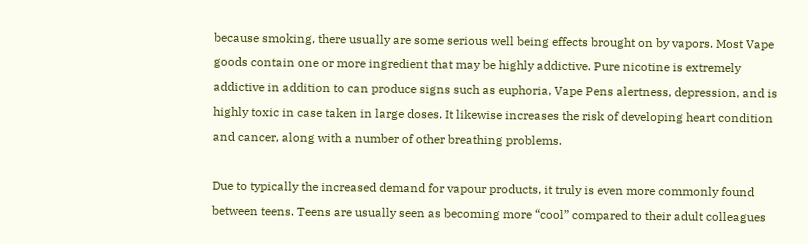because smoking, there usually are some serious well being effects brought on by vapors. Most Vape goods contain one or more ingredient that may be highly addictive. Pure nicotine is extremely addictive in addition to can produce signs such as euphoria, Vape Pens alertness, depression, and is highly toxic in case taken in large doses. It likewise increases the risk of developing heart condition and cancer, along with a number of other breathing problems.

Due to typically the increased demand for vapour products, it truly is even more commonly found between teens. Teens are usually seen as becoming more “cool” compared to their adult colleagues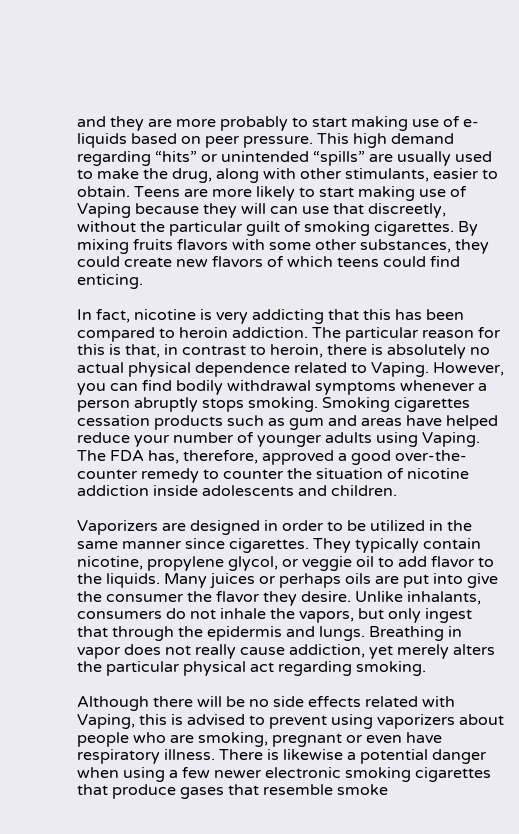and they are more probably to start making use of e-liquids based on peer pressure. This high demand regarding “hits” or unintended “spills” are usually used to make the drug, along with other stimulants, easier to obtain. Teens are more likely to start making use of Vaping because they will can use that discreetly, without the particular guilt of smoking cigarettes. By mixing fruits flavors with some other substances, they could create new flavors of which teens could find enticing.

In fact, nicotine is very addicting that this has been compared to heroin addiction. The particular reason for this is that, in contrast to heroin, there is absolutely no actual physical dependence related to Vaping. However, you can find bodily withdrawal symptoms whenever a person abruptly stops smoking. Smoking cigarettes cessation products such as gum and areas have helped reduce your number of younger adults using Vaping. The FDA has, therefore, approved a good over-the-counter remedy to counter the situation of nicotine addiction inside adolescents and children.

Vaporizers are designed in order to be utilized in the same manner since cigarettes. They typically contain nicotine, propylene glycol, or veggie oil to add flavor to the liquids. Many juices or perhaps oils are put into give the consumer the flavor they desire. Unlike inhalants, consumers do not inhale the vapors, but only ingest that through the epidermis and lungs. Breathing in vapor does not really cause addiction, yet merely alters the particular physical act regarding smoking.

Although there will be no side effects related with Vaping, this is advised to prevent using vaporizers about people who are smoking, pregnant or even have respiratory illness. There is likewise a potential danger when using a few newer electronic smoking cigarettes that produce gases that resemble smoke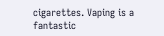cigarettes. Vaping is a fantastic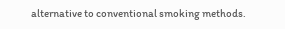alternative to conventional smoking methods.